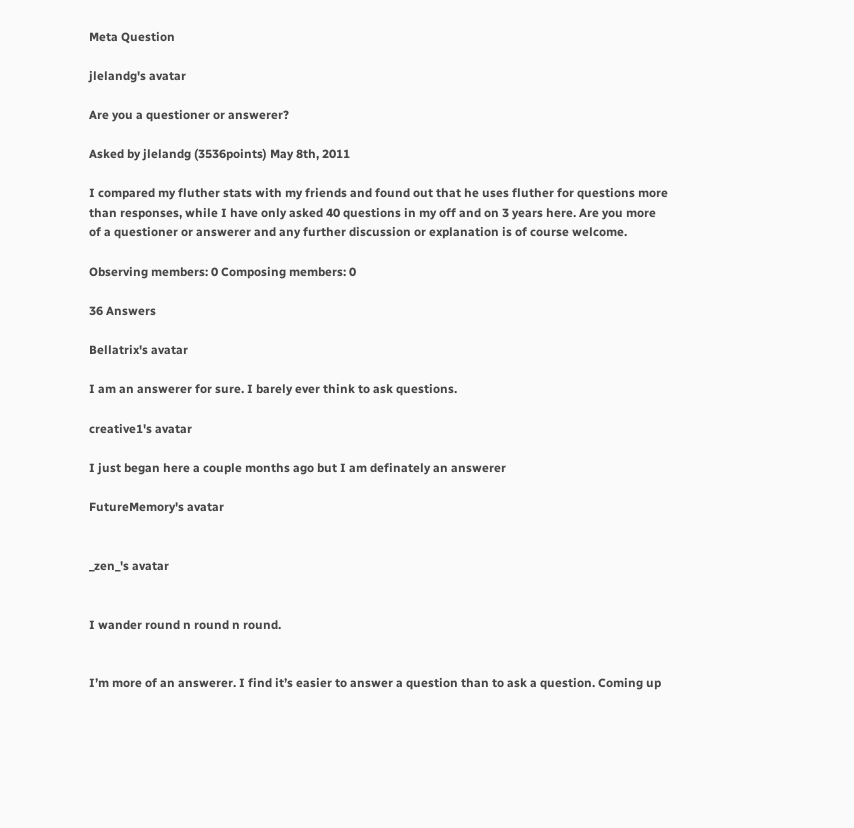Meta Question

jlelandg's avatar

Are you a questioner or answerer?

Asked by jlelandg (3536points) May 8th, 2011

I compared my fluther stats with my friends and found out that he uses fluther for questions more than responses, while I have only asked 40 questions in my off and on 3 years here. Are you more of a questioner or answerer and any further discussion or explanation is of course welcome.

Observing members: 0 Composing members: 0

36 Answers

Bellatrix's avatar

I am an answerer for sure. I barely ever think to ask questions.

creative1's avatar

I just began here a couple months ago but I am definately an answerer

FutureMemory's avatar


_zen_'s avatar


I wander round n round n round.


I’m more of an answerer. I find it’s easier to answer a question than to ask a question. Coming up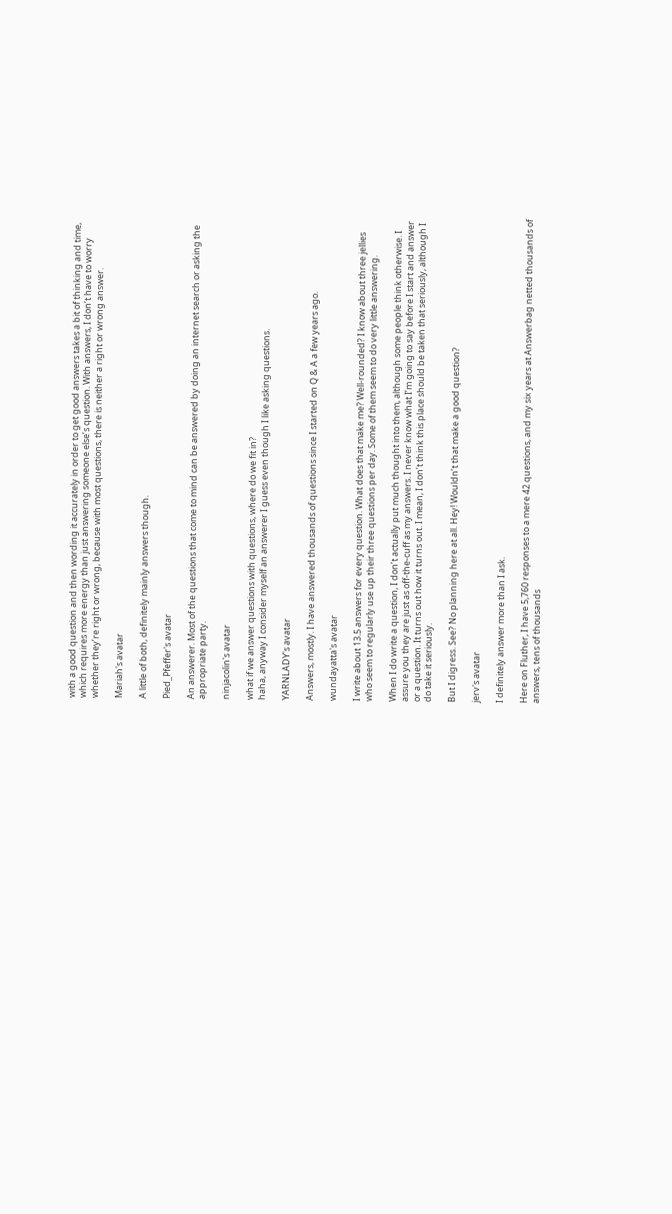with a good question and then wording it accurately in order to get good answers takes a bit of thinking and time, which requires more energy than just answering someone else’s question. With answers, I don’t have to worry whether they’re right or wrong, because with most questions, there is neither a right or wrong answer.

Mariah's avatar

A little of both, definitely mainly answers though.

Pied_Pfeffer's avatar

An answerer. Most of the questions that come to mind can be answered by doing an internet search or asking the appropriate party.

ninjacolin's avatar

what if we answer questions with questions, where do we fit in?
haha, anyway I consider myself an answerer I guess even though I like asking questions.

YARNLADY's avatar

Answers, mostly. I have answered thousands of questions since I started on Q & A a few years ago.

wundayatta's avatar

I write about 13.5 answers for every question. What does that make me? Well-rounded? I know about three jellies who seem to regularly use up their three questions per day. Some of them seem to do very little answering.

When I do write a question, I don’t actually put much thought into them, although some people think otherwise. I assure you they are just as off-the-cuff as my answers. I never know what I’m going to say before I start and answer or a question. It turns out how it turns out. I mean, I don’t think this place should be taken that seriously, although I do take it seriously.

But I digress. See? No planning here at all. Hey! Wouldn’t that make a good question?

jerv's avatar

I definitely answer more than I ask.

Here on Fluther, I have 5,760 responses to a mere 42 questions, and my six years at Answerbag netted thousands of answers, tens of thousands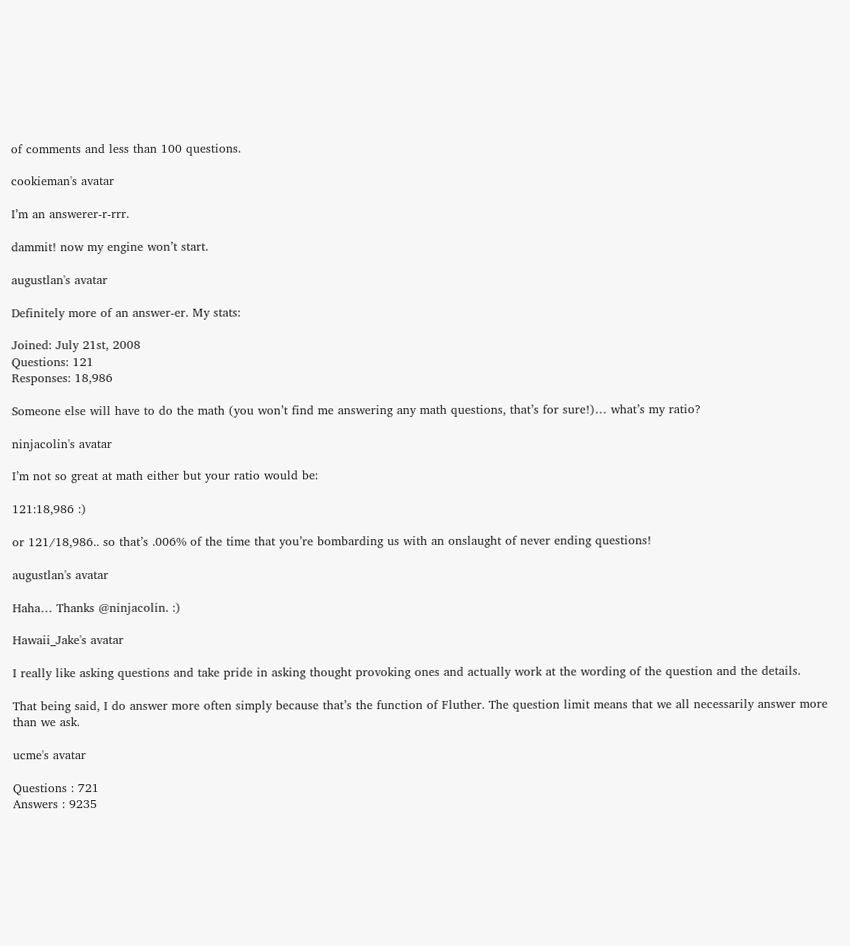of comments and less than 100 questions.

cookieman's avatar

I’m an answerer-r-rrr.

dammit! now my engine won’t start.

augustlan's avatar

Definitely more of an answer-er. My stats:

Joined: July 21st, 2008
Questions: 121
Responses: 18,986

Someone else will have to do the math (you won’t find me answering any math questions, that’s for sure!)… what’s my ratio?

ninjacolin's avatar

I’m not so great at math either but your ratio would be:

121:18,986 :)

or 121/18,986.. so that’s .006% of the time that you’re bombarding us with an onslaught of never ending questions!

augustlan's avatar

Haha… Thanks @ninjacolin. :)

Hawaii_Jake's avatar

I really like asking questions and take pride in asking thought provoking ones and actually work at the wording of the question and the details.

That being said, I do answer more often simply because that’s the function of Fluther. The question limit means that we all necessarily answer more than we ask.

ucme's avatar

Questions : 721
Answers : 9235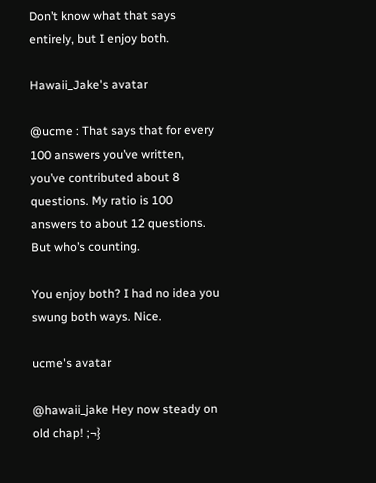Don’t know what that says entirely, but I enjoy both.

Hawaii_Jake's avatar

@ucme : That says that for every 100 answers you’ve written, you’ve contributed about 8 questions. My ratio is 100 answers to about 12 questions. But who’s counting.

You enjoy both? I had no idea you swung both ways. Nice.

ucme's avatar

@hawaii_jake Hey now steady on old chap! ;¬}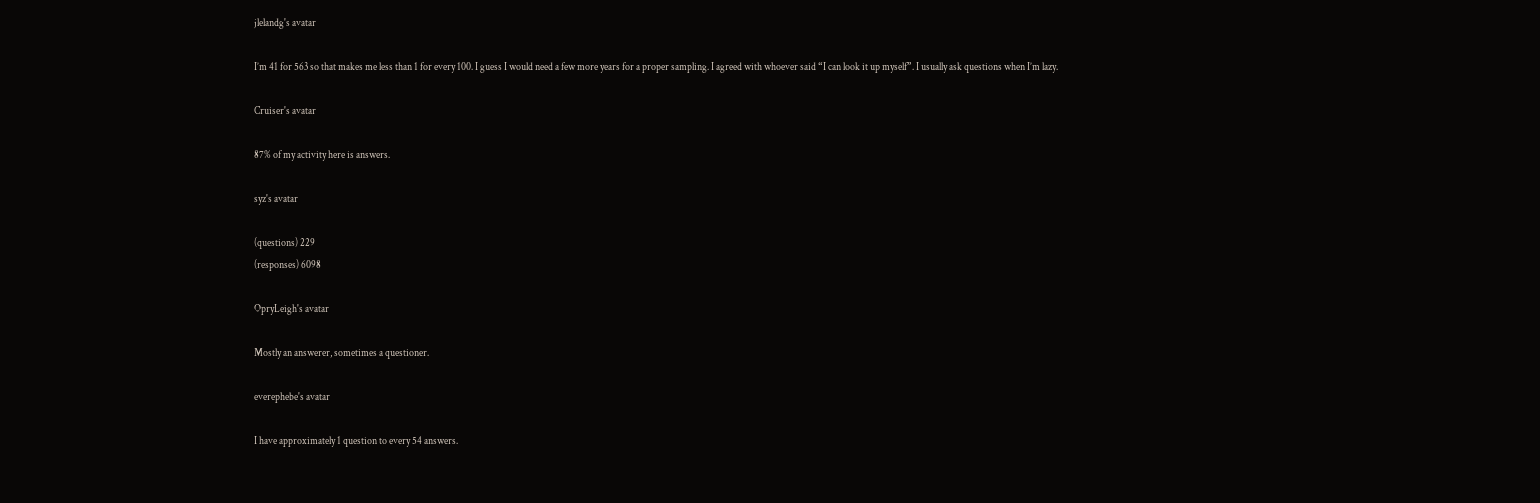jlelandg's avatar

I’m 41 for 563 so that makes me less than 1 for every 100. I guess I would need a few more years for a proper sampling. I agreed with whoever said “I can look it up myself”. I usually ask questions when I’m lazy.

Cruiser's avatar

87% of my activity here is answers.

syz's avatar

(questions) 229
(responses) 6098

OpryLeigh's avatar

Mostly an answerer, sometimes a questioner.

everephebe's avatar

I have approximately 1 question to every 54 answers.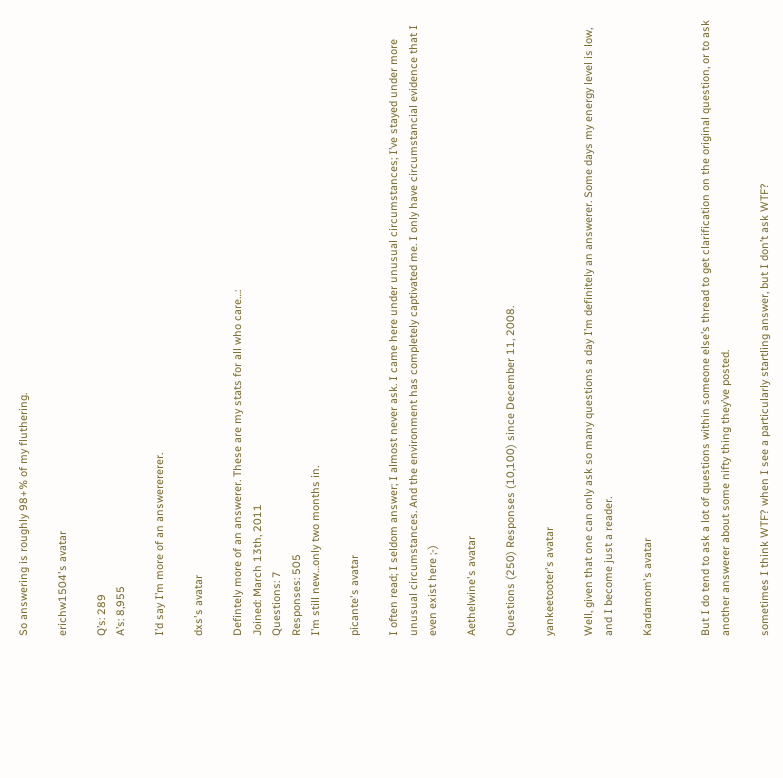So answering is roughly 98+% of my fluthering.

erichw1504's avatar

Q’s: 289
A’s: 8,955

I’d say I’m more of an answerererer.

dxs's avatar

Defintely more of an answerer. These are my stats for all who care…:
Joined: March 13th, 2011
Questions: 7
Responses: 505
I’m still new…only two months in.

picante's avatar

I often read; I seldom answer; I almost never ask. I came here under unusual circumstances; I’ve stayed under more unusual circumstances. And the environment has completely captivated me. I only have circumstancial evidence that I even exist here ;-)

Aethelwine's avatar

Questions (250) Responses (10,100) since December 11, 2008.

yankeetooter's avatar

Well, given that one can only ask so many questions a day I’m definitely an answerer. Some days my energy level is low, and I become just a reader.

Kardamom's avatar


But I do tend to ask a lot of questions within someone else’s thread to get clarification on the original question, or to ask another answerer about some nifty thing they’ve posted.

sometimes I think WTF? when I see a particularly startling answer, but I don’t ask WTF?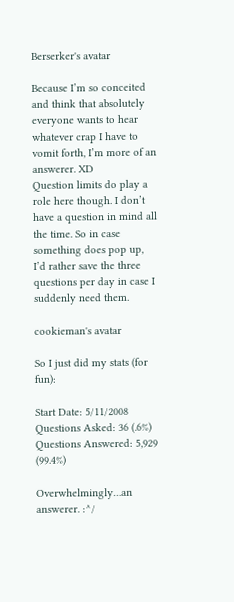Berserker's avatar

Because I’m so conceited and think that absolutely everyone wants to hear whatever crap I have to vomit forth, I’m more of an answerer. XD
Question limits do play a role here though. I don’t have a question in mind all the time. So in case something does pop up, I’d rather save the three questions per day in case I suddenly need them.

cookieman's avatar

So I just did my stats (for fun):

Start Date: 5/11/2008
Questions Asked: 36 (.6%)
Questions Answered: 5,929 (99.4%)

Overwhelmingly…an answerer. :^/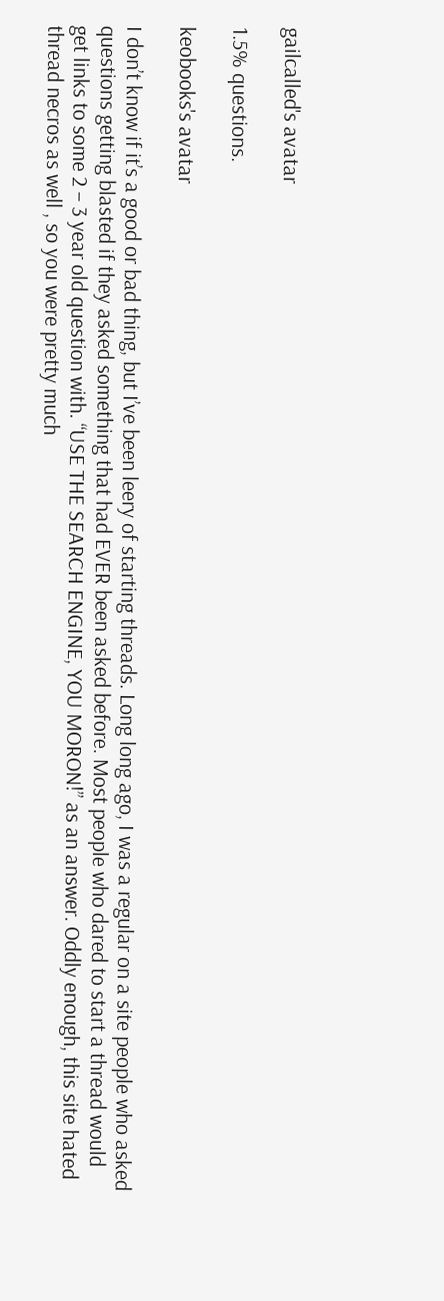gailcalled's avatar

1.5% questions.

keobooks's avatar

I don’t know if it’s a good or bad thing, but I’ve been leery of starting threads. Long long ago, I was a regular on a site people who asked questions getting blasted if they asked something that had EVER been asked before. Most people who dared to start a thread would get links to some 2 – 3 year old question with. “USE THE SEARCH ENGINE, YOU MORON!” as an answer. Oddly enough, this site hated thread necros as well , so you were pretty much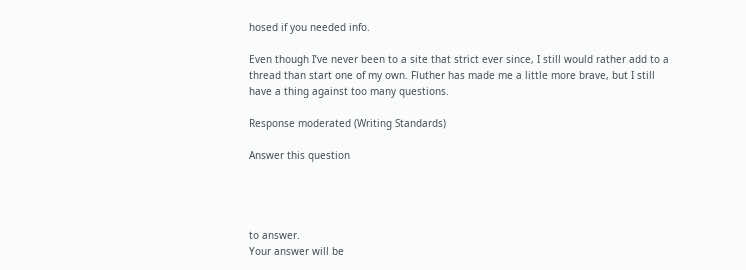hosed if you needed info.

Even though I’ve never been to a site that strict ever since, I still would rather add to a thread than start one of my own. Fluther has made me a little more brave, but I still have a thing against too many questions.

Response moderated (Writing Standards)

Answer this question




to answer.
Your answer will be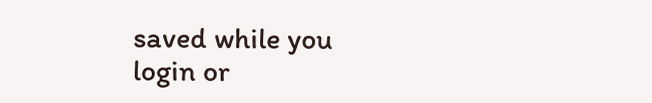saved while you login or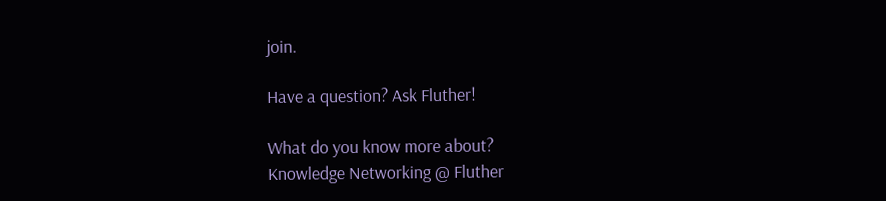join.

Have a question? Ask Fluther!

What do you know more about?
Knowledge Networking @ Fluther